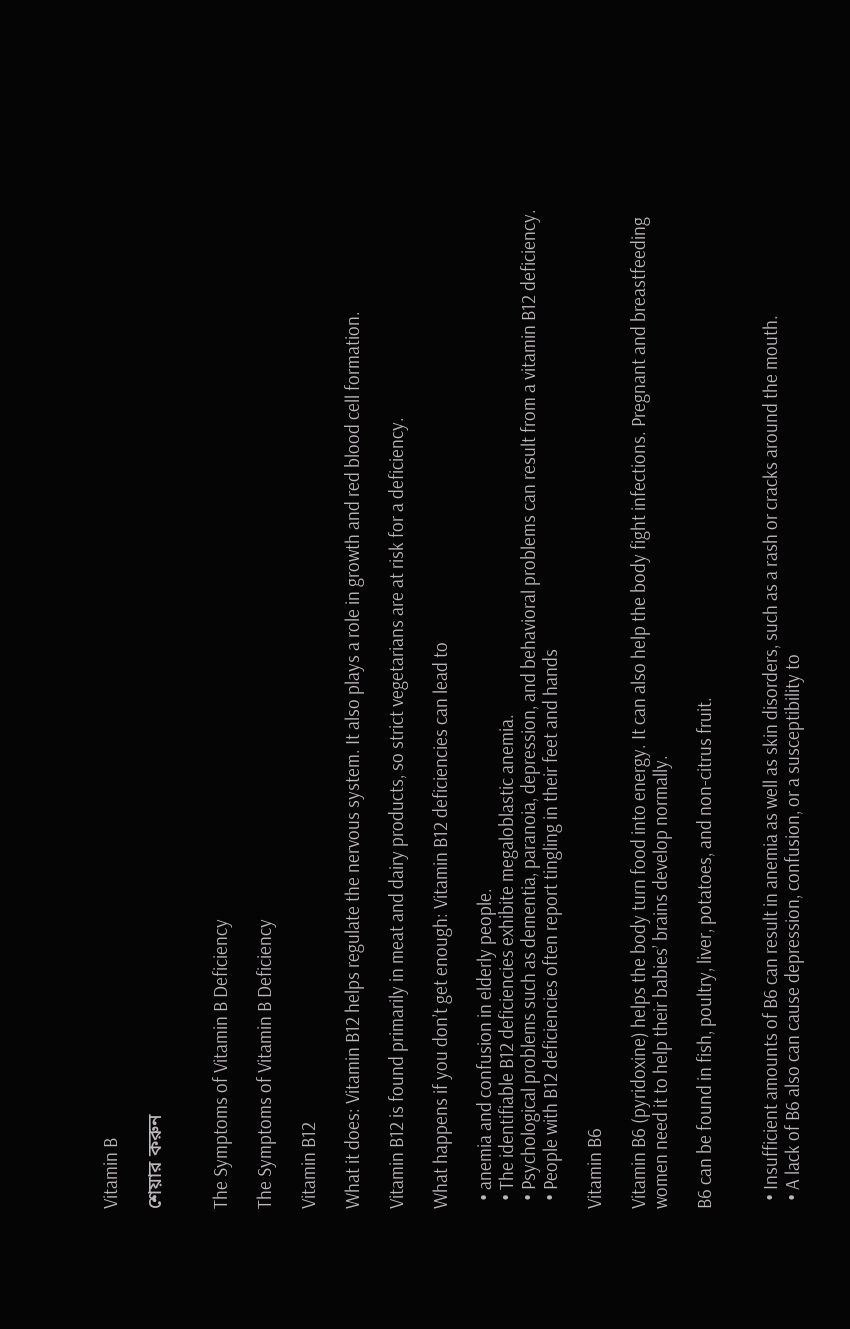Vitamin B

শেয়ার করুন


The Symptoms of Vitamin B Deficiency

The Symptoms of Vitamin B Deficiency

Vitamin B12

What it does: Vitamin B12 helps regulate the nervous system. It also plays a role in growth and red blood cell formation.

Vitamin B12 is found primarily in meat and dairy products, so strict vegetarians are at risk for a deficiency.

What happens if you don’t get enough: Vitamin B12 deficiencies can lead to

  • anemia and confusion in elderly people.
  • The identifiable B12 deficiencies exhibite megaloblastic anemia.
  • Psychological problems such as dementia, paranoia, depression, and behavioral problems can result from a vitamin B12 deficiency.
  • People with B12 deficiencies often report tingling in their feet and hands

Vitamin B6

Vitamin B6 (pyridoxine) helps the body turn food into energy. It can also help the body fight infections. Pregnant and breastfeeding women need it to help their babies’ brains develop normally.

B6 can be found in fish, poultry, liver, potatoes, and non-citrus fruit.


  • Insufficient amounts of B6 can result in anemia as well as skin disorders, such as a rash or cracks around the mouth.
  • A lack of B6 also can cause depression, confusion, or a susceptibility to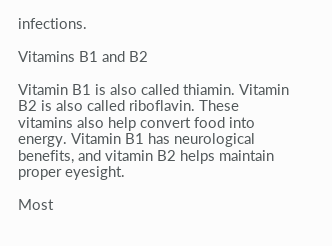infections.

Vitamins B1 and B2

Vitamin B1 is also called thiamin. Vitamin B2 is also called riboflavin. These vitamins also help convert food into energy. Vitamin B1 has neurological benefits, and vitamin B2 helps maintain proper eyesight.

Most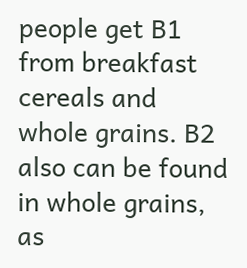people get B1 from breakfast cereals and whole grains. B2 also can be found in whole grains, as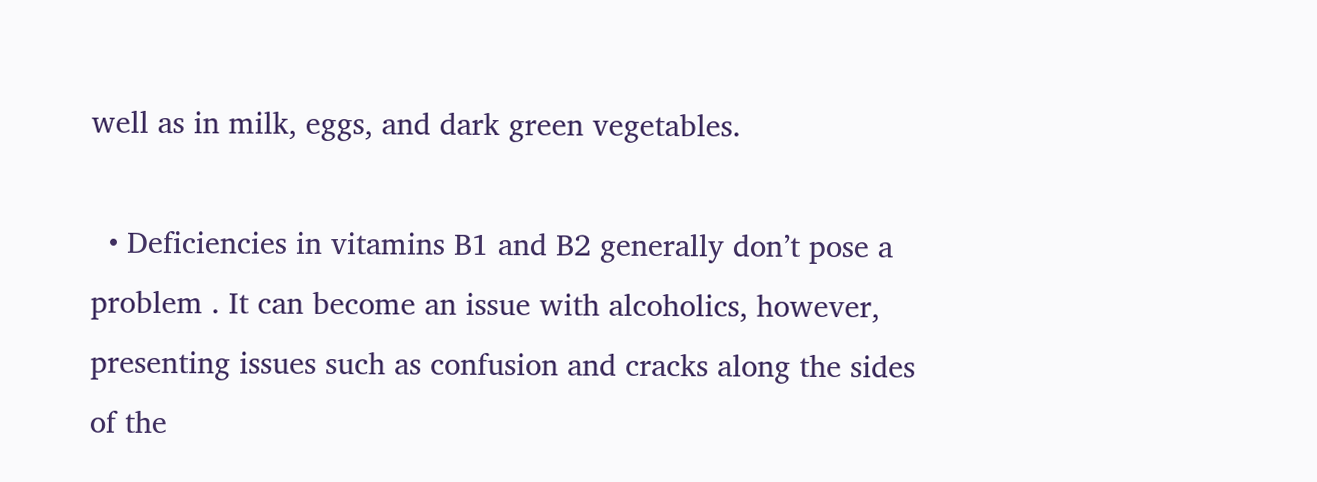well as in milk, eggs, and dark green vegetables.

  • Deficiencies in vitamins B1 and B2 generally don’t pose a problem . It can become an issue with alcoholics, however, presenting issues such as confusion and cracks along the sides of the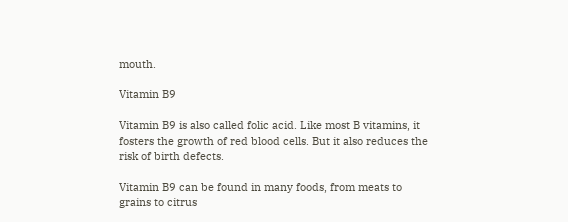mouth.

Vitamin B9

Vitamin B9 is also called folic acid. Like most B vitamins, it fosters the growth of red blood cells. But it also reduces the risk of birth defects.

Vitamin B9 can be found in many foods, from meats to grains to citrus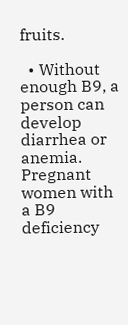fruits.

  • Without enough B9, a person can develop diarrhea or anemia. Pregnant women with a B9 deficiency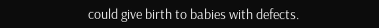could give birth to babies with defects.